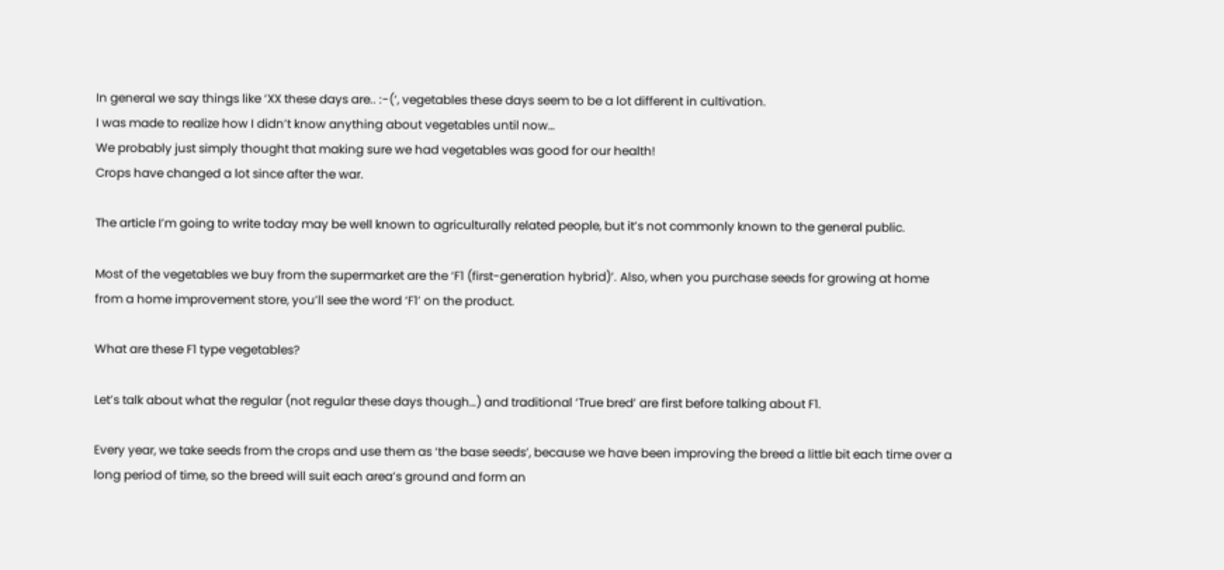In general we say things like ‘XX these days are.. :-(‘, vegetables these days seem to be a lot different in cultivation.
I was made to realize how I didn’t know anything about vegetables until now…
We probably just simply thought that making sure we had vegetables was good for our health!
Crops have changed a lot since after the war.

The article I’m going to write today may be well known to agriculturally related people, but it’s not commonly known to the general public.

Most of the vegetables we buy from the supermarket are the ‘F1 (first-generation hybrid)’. Also, when you purchase seeds for growing at home from a home improvement store, you’ll see the word ‘F1’ on the product.

What are these F1 type vegetables?

Let’s talk about what the regular (not regular these days though…) and traditional ‘True bred’ are first before talking about F1.

Every year, we take seeds from the crops and use them as ‘the base seeds’, because we have been improving the breed a little bit each time over a long period of time, so the breed will suit each area’s ground and form an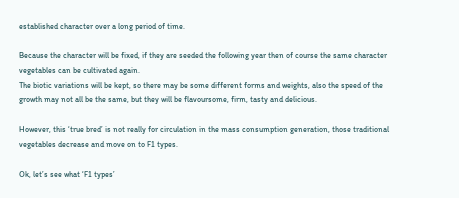established character over a long period of time.

Because the character will be fixed, if they are seeded the following year then of course the same character vegetables can be cultivated again.
The biotic variations will be kept, so there may be some different forms and weights, also the speed of the growth may not all be the same, but they will be flavoursome, firm, tasty and delicious.

However, this ‘true bred’ is not really for circulation in the mass consumption generation, those traditional vegetables decrease and move on to F1 types.

Ok, let’s see what ‘F1 types’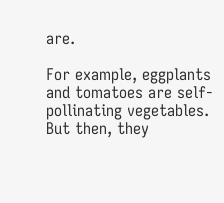are.

For example, eggplants and tomatoes are self-pollinating vegetables. But then, they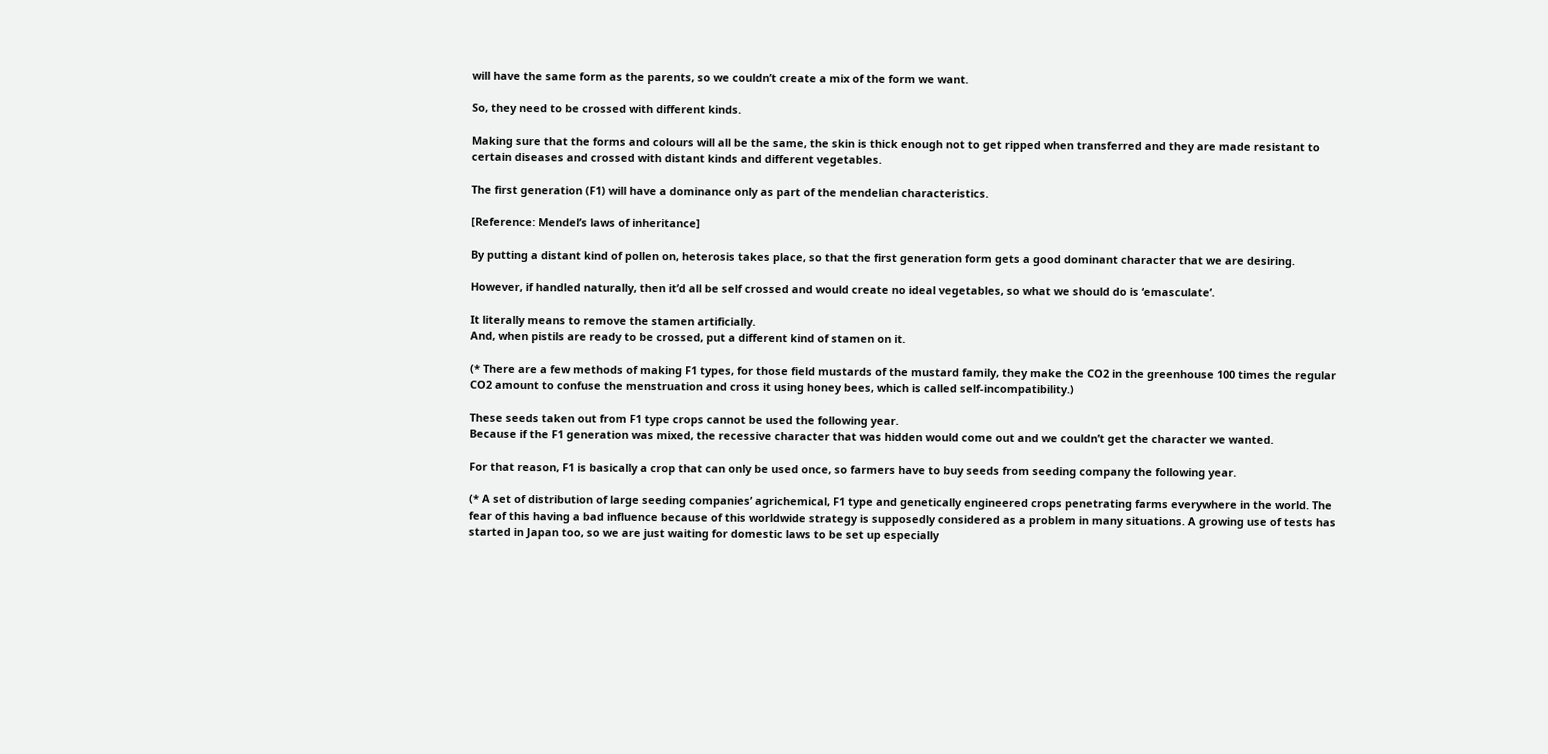will have the same form as the parents, so we couldn’t create a mix of the form we want.

So, they need to be crossed with different kinds.

Making sure that the forms and colours will all be the same, the skin is thick enough not to get ripped when transferred and they are made resistant to certain diseases and crossed with distant kinds and different vegetables.

The first generation (F1) will have a dominance only as part of the mendelian characteristics.

[Reference: Mendel’s laws of inheritance]

By putting a distant kind of pollen on, heterosis takes place, so that the first generation form gets a good dominant character that we are desiring.

However, if handled naturally, then it’d all be self crossed and would create no ideal vegetables, so what we should do is ‘emasculate’.

It literally means to remove the stamen artificially.
And, when pistils are ready to be crossed, put a different kind of stamen on it.

(* There are a few methods of making F1 types, for those field mustards of the mustard family, they make the CO2 in the greenhouse 100 times the regular CO2 amount to confuse the menstruation and cross it using honey bees, which is called self-incompatibility.)

These seeds taken out from F1 type crops cannot be used the following year.
Because if the F1 generation was mixed, the recessive character that was hidden would come out and we couldn’t get the character we wanted.

For that reason, F1 is basically a crop that can only be used once, so farmers have to buy seeds from seeding company the following year.

(* A set of distribution of large seeding companies’ agrichemical, F1 type and genetically engineered crops penetrating farms everywhere in the world. The fear of this having a bad influence because of this worldwide strategy is supposedly considered as a problem in many situations. A growing use of tests has started in Japan too, so we are just waiting for domestic laws to be set up especially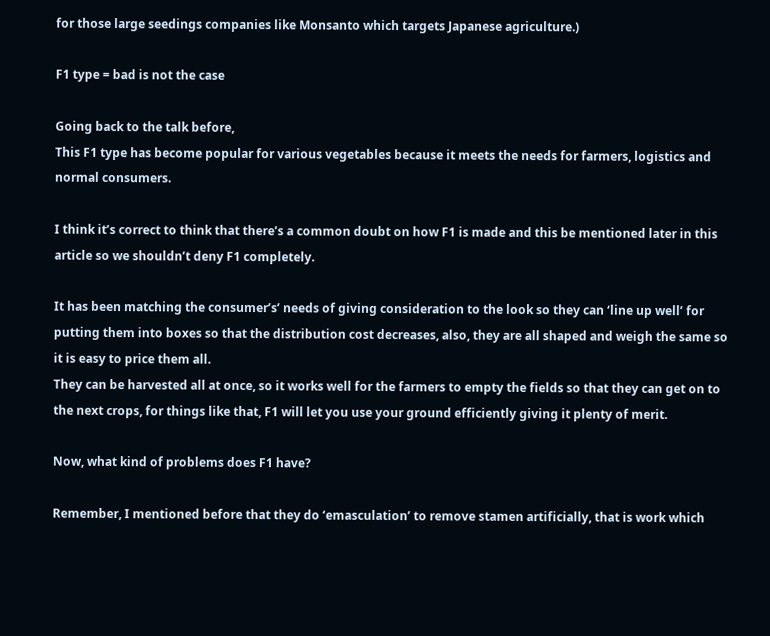for those large seedings companies like Monsanto which targets Japanese agriculture.)

F1 type = bad is not the case

Going back to the talk before,
This F1 type has become popular for various vegetables because it meets the needs for farmers, logistics and normal consumers.

I think it’s correct to think that there’s a common doubt on how F1 is made and this be mentioned later in this article so we shouldn’t deny F1 completely.

It has been matching the consumer’s’ needs of giving consideration to the look so they can ‘line up well’ for putting them into boxes so that the distribution cost decreases, also, they are all shaped and weigh the same so it is easy to price them all.
They can be harvested all at once, so it works well for the farmers to empty the fields so that they can get on to the next crops, for things like that, F1 will let you use your ground efficiently giving it plenty of merit.

Now, what kind of problems does F1 have?

Remember, I mentioned before that they do ‘emasculation’ to remove stamen artificially, that is work which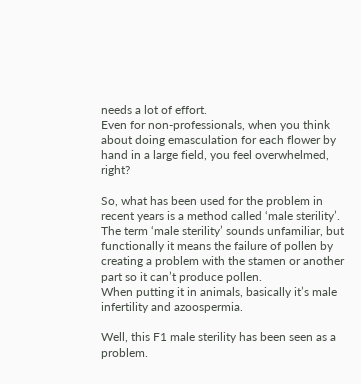needs a lot of effort.
Even for non-professionals, when you think about doing emasculation for each flower by hand in a large field, you feel overwhelmed, right?

So, what has been used for the problem in recent years is a method called ‘male sterility’.
The term ‘male sterility’ sounds unfamiliar, but functionally it means the failure of pollen by creating a problem with the stamen or another part so it can’t produce pollen.
When putting it in animals, basically it’s male infertility and azoospermia.

Well, this F1 male sterility has been seen as a problem.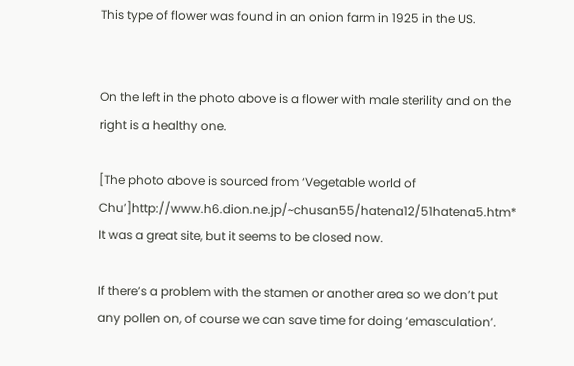This type of flower was found in an onion farm in 1925 in the US.


On the left in the photo above is a flower with male sterility and on the right is a healthy one.

[The photo above is sourced from ‘Vegetable world of Chu’]http://www.h6.dion.ne.jp/~chusan55/hatena12/51hatena5.htm* It was a great site, but it seems to be closed now.

If there’s a problem with the stamen or another area so we don’t put any pollen on, of course we can save time for doing ‘emasculation’.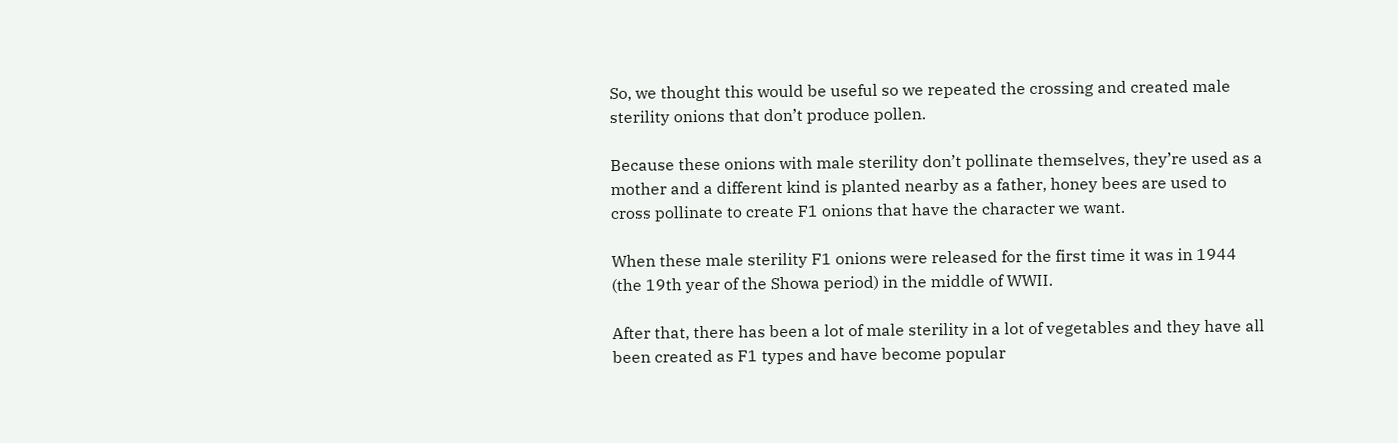So, we thought this would be useful so we repeated the crossing and created male sterility onions that don’t produce pollen.

Because these onions with male sterility don’t pollinate themselves, they’re used as a mother and a different kind is planted nearby as a father, honey bees are used to cross pollinate to create F1 onions that have the character we want.

When these male sterility F1 onions were released for the first time it was in 1944 (the 19th year of the Showa period) in the middle of WWII.

After that, there has been a lot of male sterility in a lot of vegetables and they have all been created as F1 types and have become popular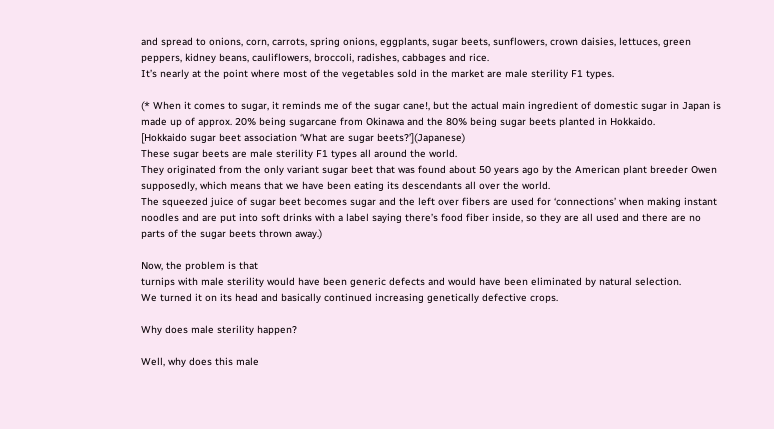and spread to onions, corn, carrots, spring onions, eggplants, sugar beets, sunflowers, crown daisies, lettuces, green peppers, kidney beans, cauliflowers, broccoli, radishes, cabbages and rice.
It’s nearly at the point where most of the vegetables sold in the market are male sterility F1 types.

(* When it comes to sugar, it reminds me of the sugar cane!, but the actual main ingredient of domestic sugar in Japan is made up of approx. 20% being sugarcane from Okinawa and the 80% being sugar beets planted in Hokkaido.
[Hokkaido sugar beet association ‘What are sugar beets?’](Japanese)
These sugar beets are male sterility F1 types all around the world.
They originated from the only variant sugar beet that was found about 50 years ago by the American plant breeder Owen supposedly, which means that we have been eating its descendants all over the world.
The squeezed juice of sugar beet becomes sugar and the left over fibers are used for ‘connections’ when making instant noodles and are put into soft drinks with a label saying there’s food fiber inside, so they are all used and there are no parts of the sugar beets thrown away.)

Now, the problem is that
turnips with male sterility would have been generic defects and would have been eliminated by natural selection.
We turned it on its head and basically continued increasing genetically defective crops.

Why does male sterility happen?

Well, why does this male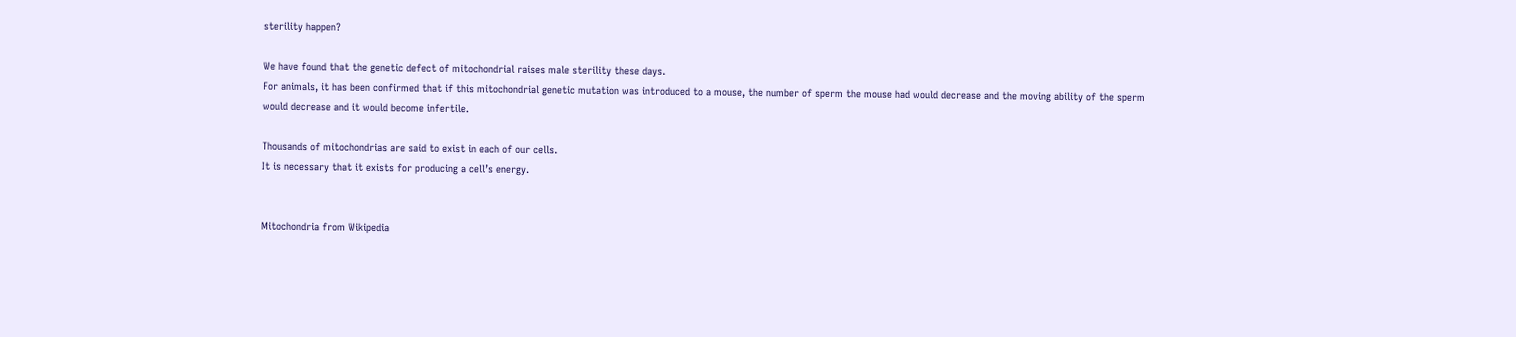sterility happen?

We have found that the genetic defect of mitochondrial raises male sterility these days.
For animals, it has been confirmed that if this mitochondrial genetic mutation was introduced to a mouse, the number of sperm the mouse had would decrease and the moving ability of the sperm would decrease and it would become infertile.

Thousands of mitochondrias are said to exist in each of our cells.
It is necessary that it exists for producing a cell’s energy.


Mitochondria from Wikipedia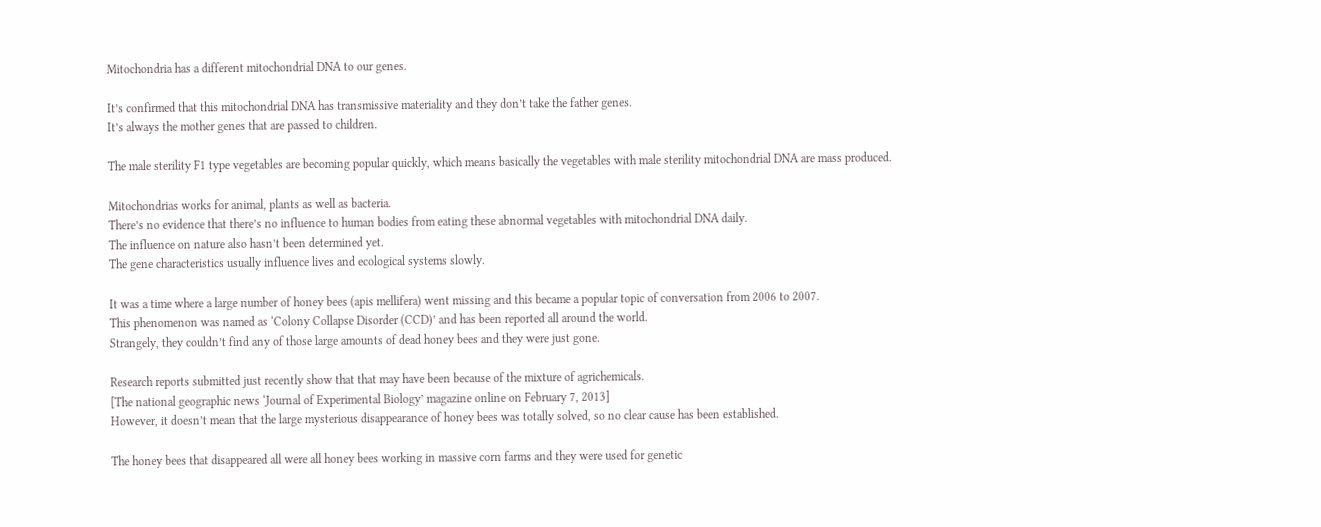Mitochondria has a different mitochondrial DNA to our genes.

It’s confirmed that this mitochondrial DNA has transmissive materiality and they don’t take the father genes.
It’s always the mother genes that are passed to children.

The male sterility F1 type vegetables are becoming popular quickly, which means basically the vegetables with male sterility mitochondrial DNA are mass produced.

Mitochondrias works for animal, plants as well as bacteria.
There’s no evidence that there’s no influence to human bodies from eating these abnormal vegetables with mitochondrial DNA daily.
The influence on nature also hasn’t been determined yet.
The gene characteristics usually influence lives and ecological systems slowly.

It was a time where a large number of honey bees (apis mellifera) went missing and this became a popular topic of conversation from 2006 to 2007.
This phenomenon was named as ‘Colony Collapse Disorder (CCD)’ and has been reported all around the world.
Strangely, they couldn’t find any of those large amounts of dead honey bees and they were just gone.

Research reports submitted just recently show that that may have been because of the mixture of agrichemicals.
[The national geographic news ‘Journal of Experimental Biology’ magazine online on February 7, 2013]
However, it doesn’t mean that the large mysterious disappearance of honey bees was totally solved, so no clear cause has been established.

The honey bees that disappeared all were all honey bees working in massive corn farms and they were used for genetic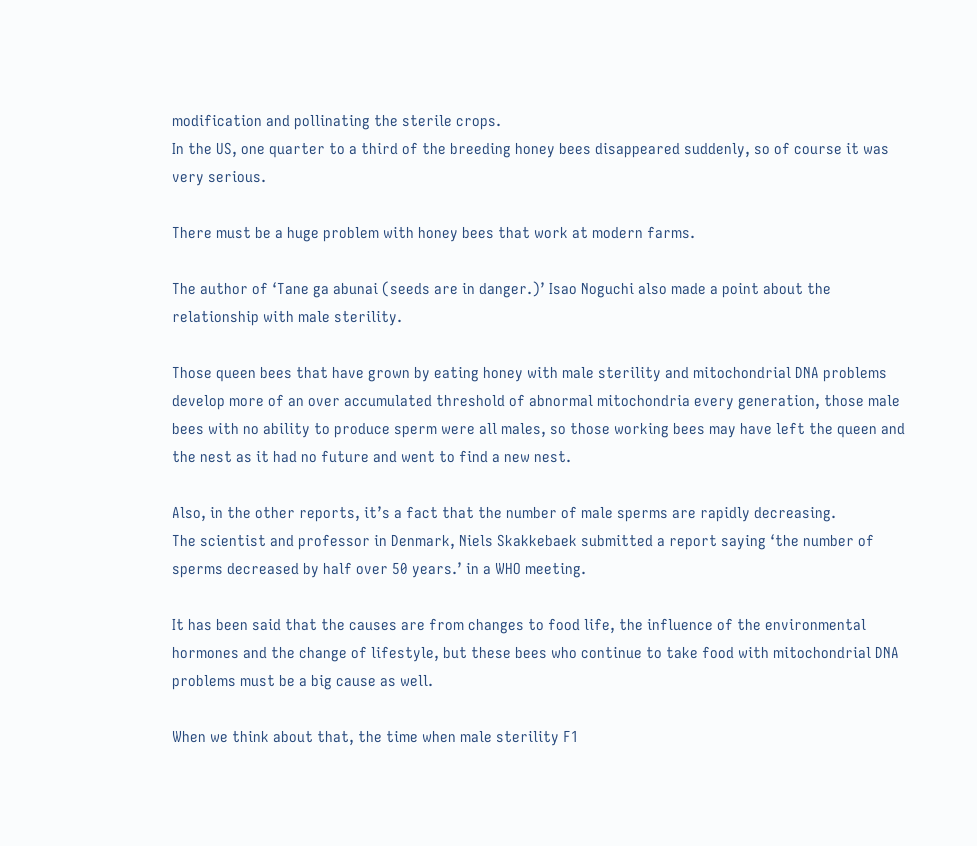modification and pollinating the sterile crops.
In the US, one quarter to a third of the breeding honey bees disappeared suddenly, so of course it was very serious.

There must be a huge problem with honey bees that work at modern farms.

The author of ‘Tane ga abunai (seeds are in danger.)’ Isao Noguchi also made a point about the relationship with male sterility.

Those queen bees that have grown by eating honey with male sterility and mitochondrial DNA problems develop more of an over accumulated threshold of abnormal mitochondria every generation, those male bees with no ability to produce sperm were all males, so those working bees may have left the queen and the nest as it had no future and went to find a new nest.

Also, in the other reports, it’s a fact that the number of male sperms are rapidly decreasing.
The scientist and professor in Denmark, Niels Skakkebaek submitted a report saying ‘the number of sperms decreased by half over 50 years.’ in a WHO meeting.

It has been said that the causes are from changes to food life, the influence of the environmental hormones and the change of lifestyle, but these bees who continue to take food with mitochondrial DNA problems must be a big cause as well.

When we think about that, the time when male sterility F1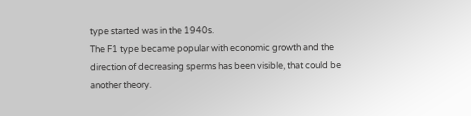type started was in the 1940s.
The F1 type became popular with economic growth and the direction of decreasing sperms has been visible, that could be another theory.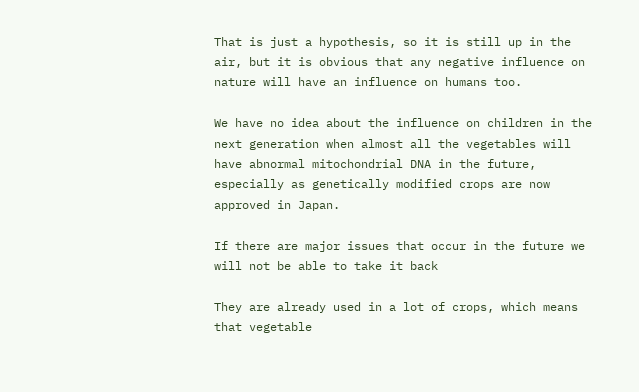That is just a hypothesis, so it is still up in the air, but it is obvious that any negative influence on nature will have an influence on humans too.

We have no idea about the influence on children in the next generation when almost all the vegetables will have abnormal mitochondrial DNA in the future, especially as genetically modified crops are now approved in Japan.

If there are major issues that occur in the future we will not be able to take it back

They are already used in a lot of crops, which means that vegetable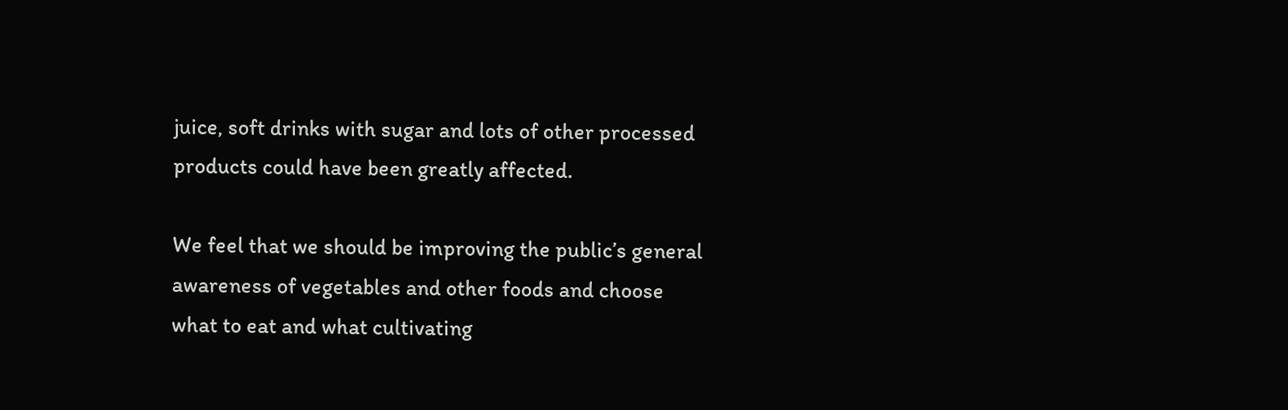juice, soft drinks with sugar and lots of other processed products could have been greatly affected.

We feel that we should be improving the public’s general awareness of vegetables and other foods and choose what to eat and what cultivating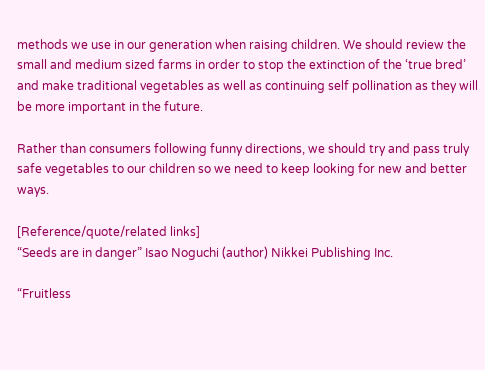methods we use in our generation when raising children. We should review the small and medium sized farms in order to stop the extinction of the ‘true bred’ and make traditional vegetables as well as continuing self pollination as they will be more important in the future.

Rather than consumers following funny directions, we should try and pass truly safe vegetables to our children so we need to keep looking for new and better ways.

[Reference/quote/related links]
“Seeds are in danger” Isao Noguchi (author) Nikkei Publishing Inc.

“Fruitless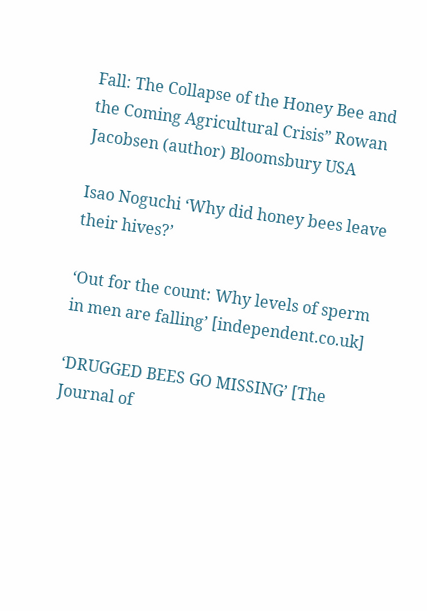Fall: The Collapse of the Honey Bee and the Coming Agricultural Crisis” Rowan Jacobsen (author) Bloomsbury USA

Isao Noguchi ‘Why did honey bees leave their hives?’

‘Out for the count: Why levels of sperm in men are falling’ [independent.co.uk]

‘DRUGGED BEES GO MISSING’ [The Journal of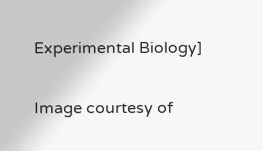Experimental Biology]

Image courtesy of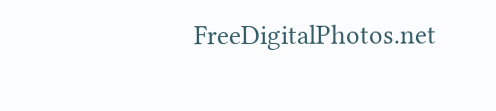FreeDigitalPhotos.net